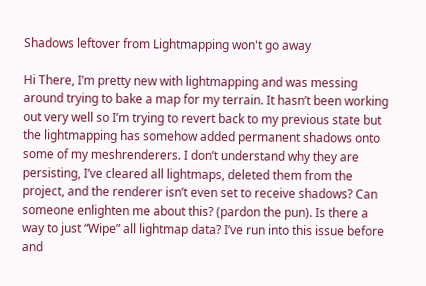Shadows leftover from Lightmapping won't go away

Hi There, I’m pretty new with lightmapping and was messing around trying to bake a map for my terrain. It hasn’t been working out very well so I’m trying to revert back to my previous state but the lightmapping has somehow added permanent shadows onto some of my meshrenderers. I don’t understand why they are persisting, I’ve cleared all lightmaps, deleted them from the project, and the renderer isn’t even set to receive shadows? Can someone enlighten me about this? (pardon the pun). Is there a way to just “Wipe” all lightmap data? I’ve run into this issue before and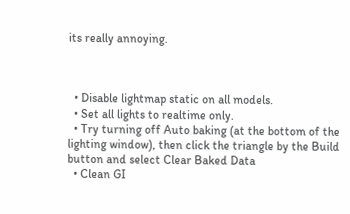its really annoying.



  • Disable lightmap static on all models.
  • Set all lights to realtime only.
  • Try turning off Auto baking (at the bottom of the lighting window), then click the triangle by the Build button and select Clear Baked Data
  • Clean GI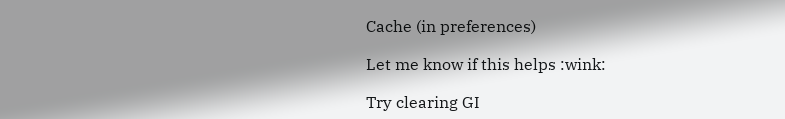Cache (in preferences)

Let me know if this helps :wink:

Try clearing GI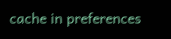cache in preferences